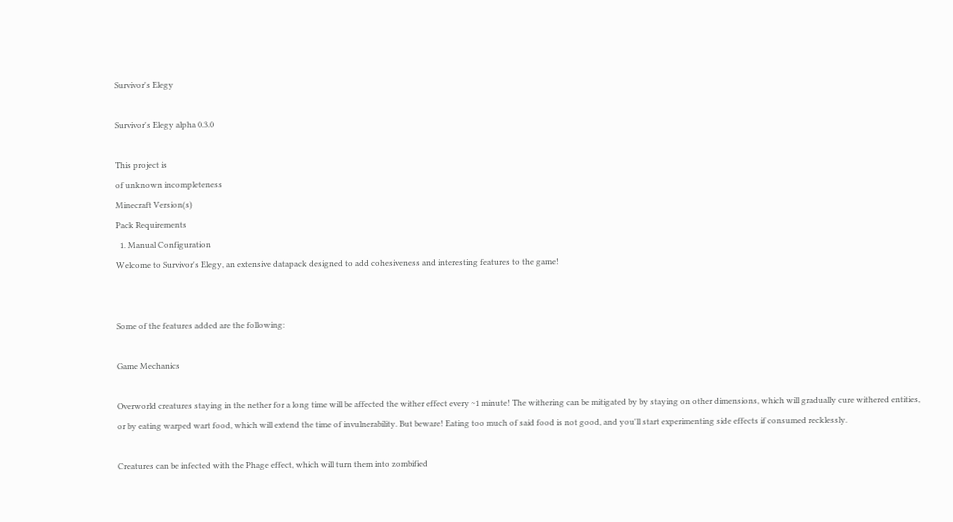Survivor's Elegy

Survivor's Elegy alpha 0.3.0

This project is
of unknown incompleteness
Minecraft Version(s)
Pack Requirements
  1. Manual Configuration
Welcome to Survivor's Elegy, an extensive datapack designed to add cohesiveness and interesting features to the game!


Some of the features added are the following:

Game Mechanics

Overworld creatures staying in the nether for a long time will be affected the wither effect every ~1 minute! The withering can be mitigated by by staying on other dimensions, which will gradually cure withered entities, or by eating warped wart food, which will extend the time of invulnerability. But beware! Eating too much of said food is not good, and you'll start experimenting side effects if consumed recklessly.

Creatures can be infected with the Phage effect, which will turn them into zombified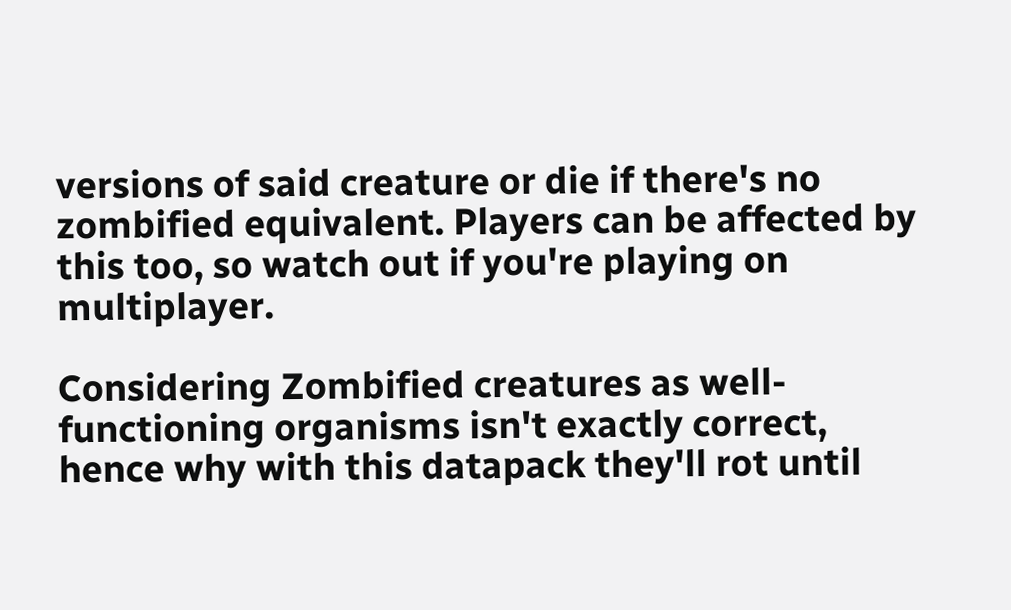versions of said creature or die if there's no zombified equivalent. Players can be affected by this too, so watch out if you're playing on multiplayer.

Considering Zombified creatures as well-functioning organisms isn't exactly correct, hence why with this datapack they'll rot until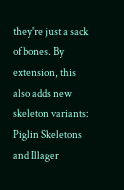they're just a sack of bones. By extension, this also adds new skeleton variants: Piglin Skeletons and Illager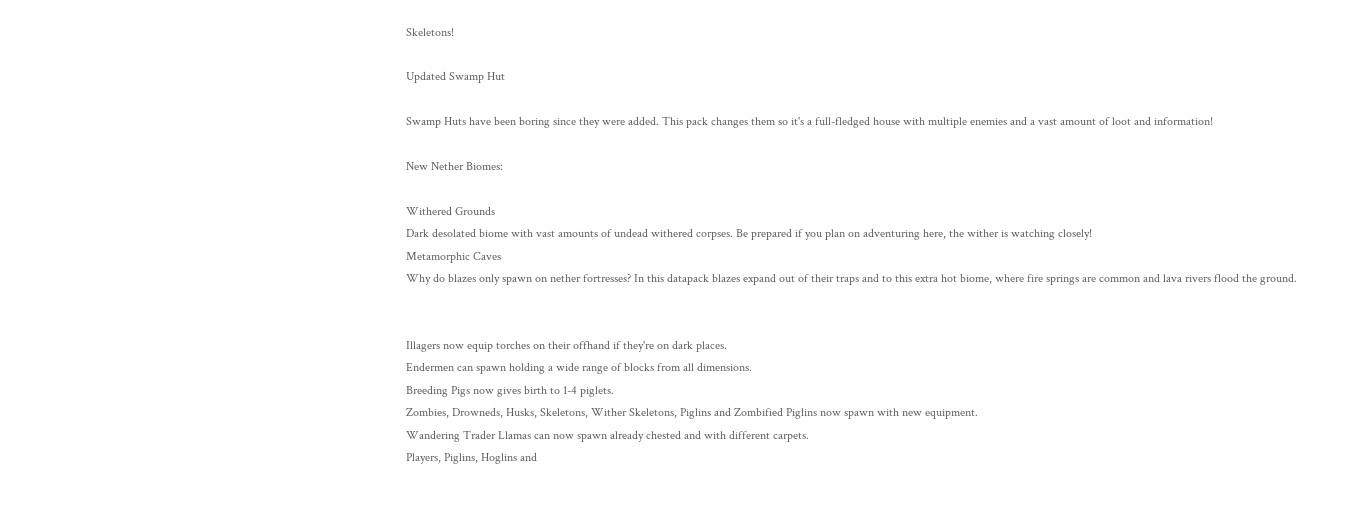Skeletons!

Updated Swamp Hut

Swamp Huts have been boring since they were added. This pack changes them so it's a full-fledged house with multiple enemies and a vast amount of loot and information!

New Nether Biomes:

Withered Grounds
Dark desolated biome with vast amounts of undead withered corpses. Be prepared if you plan on adventuring here, the wither is watching closely!
Metamorphic Caves
Why do blazes only spawn on nether fortresses? In this datapack blazes expand out of their traps and to this extra hot biome, where fire springs are common and lava rivers flood the ground.


Illagers now equip torches on their offhand if they're on dark places.
Endermen can spawn holding a wide range of blocks from all dimensions.
Breeding Pigs now gives birth to 1-4 piglets.
Zombies, Drowneds, Husks, Skeletons, Wither Skeletons, Piglins and Zombified Piglins now spawn with new equipment.
Wandering Trader Llamas can now spawn already chested and with different carpets.
Players, Piglins, Hoglins and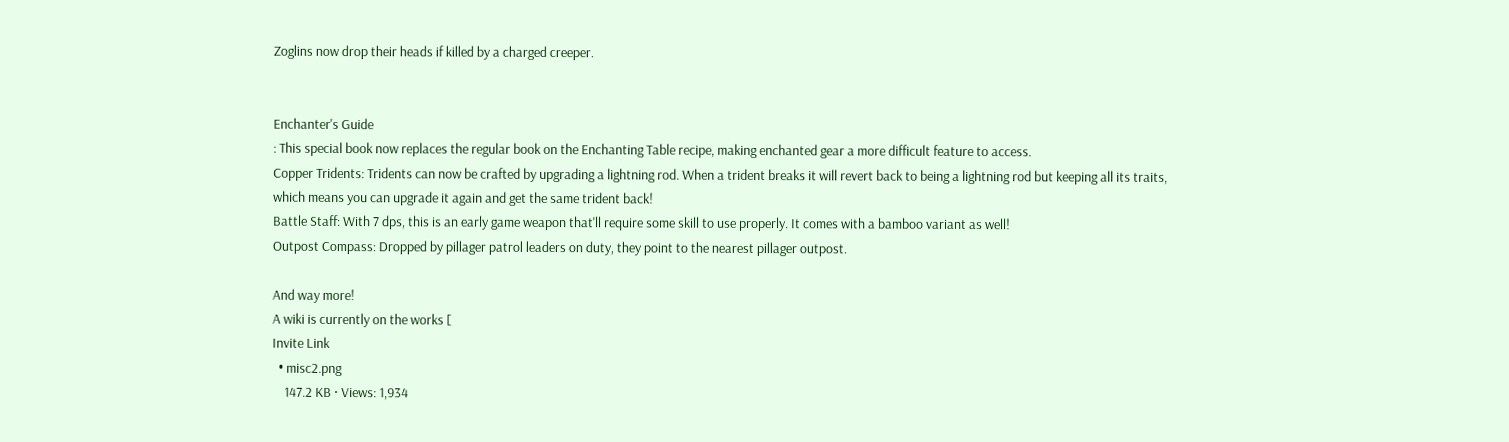Zoglins now drop their heads if killed by a charged creeper.


Enchanter's Guide
: This special book now replaces the regular book on the Enchanting Table recipe, making enchanted gear a more difficult feature to access.
Copper Tridents: Tridents can now be crafted by upgrading a lightning rod. When a trident breaks it will revert back to being a lightning rod but keeping all its traits, which means you can upgrade it again and get the same trident back!
Battle Staff: With 7 dps, this is an early game weapon that'll require some skill to use properly. It comes with a bamboo variant as well!
Outpost Compass: Dropped by pillager patrol leaders on duty, they point to the nearest pillager outpost.

And way more!
A wiki is currently on the works [
Invite Link
  • misc2.png
    147.2 KB · Views: 1,934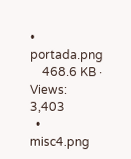• portada.png
    468.6 KB · Views: 3,403
  • misc4.png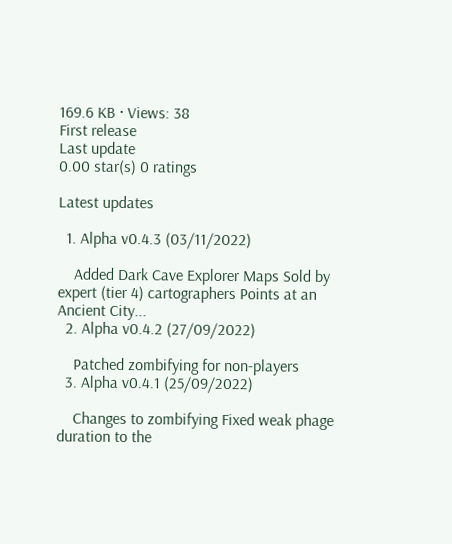169.6 KB · Views: 38
First release
Last update
0.00 star(s) 0 ratings

Latest updates

  1. Alpha v0.4.3 (03/11/2022)

    Added Dark Cave Explorer Maps Sold by expert (tier 4) cartographers Points at an Ancient City...
  2. Alpha v0.4.2 (27/09/2022)

    Patched zombifying for non-players
  3. Alpha v0.4.1 (25/09/2022)

    Changes to zombifying Fixed weak phage duration to the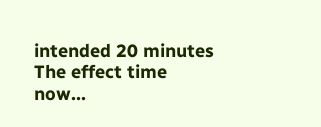intended 20 minutes The effect time now...